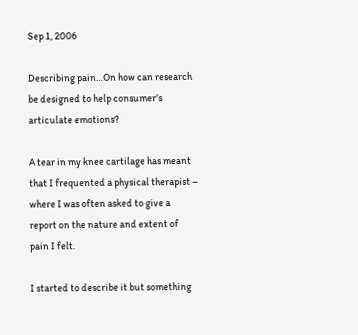Sep 1, 2006

Describing pain…On how can research be designed to help consumer’s articulate emotions?

A tear in my knee cartilage has meant that I frequented a physical therapist – where I was often asked to give a report on the nature and extent of pain I felt.

I started to describe it but something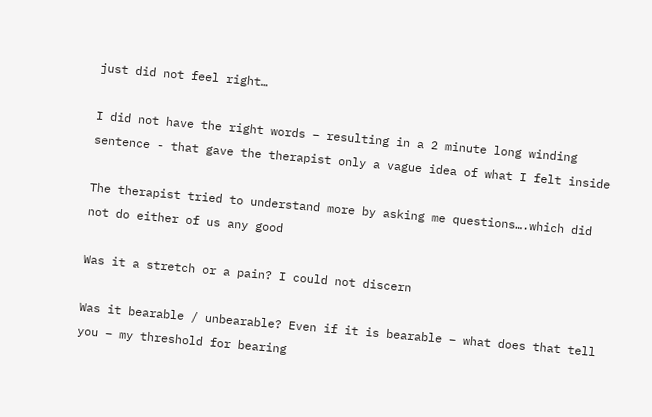just did not feel right…

I did not have the right words – resulting in a 2 minute long winding sentence - that gave the therapist only a vague idea of what I felt inside

The therapist tried to understand more by asking me questions….which did not do either of us any good

Was it a stretch or a pain? I could not discern

Was it bearable / unbearable? Even if it is bearable – what does that tell you – my threshold for bearing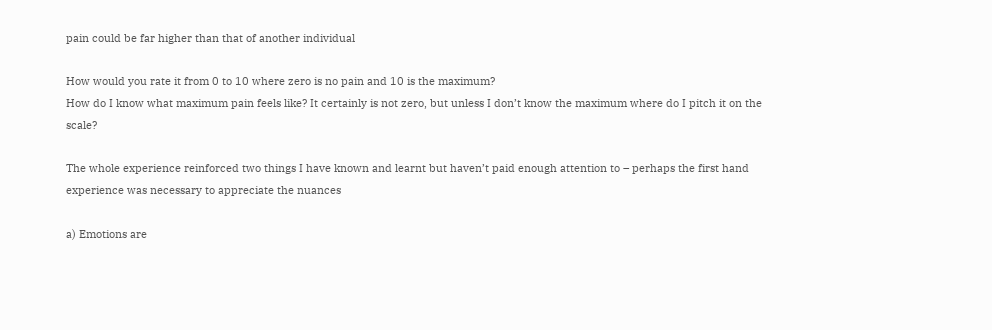pain could be far higher than that of another individual

How would you rate it from 0 to 10 where zero is no pain and 10 is the maximum?
How do I know what maximum pain feels like? It certainly is not zero, but unless I don’t know the maximum where do I pitch it on the scale?

The whole experience reinforced two things I have known and learnt but haven’t paid enough attention to – perhaps the first hand experience was necessary to appreciate the nuances

a) Emotions are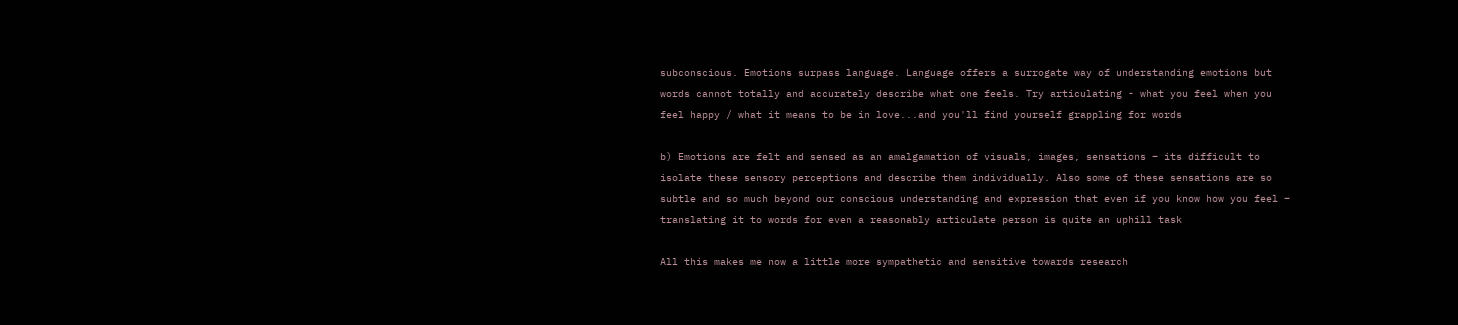subconscious. Emotions surpass language. Language offers a surrogate way of understanding emotions but words cannot totally and accurately describe what one feels. Try articulating - what you feel when you feel happy / what it means to be in love...and you'll find yourself grappling for words

b) Emotions are felt and sensed as an amalgamation of visuals, images, sensations – its difficult to isolate these sensory perceptions and describe them individually. Also some of these sensations are so subtle and so much beyond our conscious understanding and expression that even if you know how you feel – translating it to words for even a reasonably articulate person is quite an uphill task

All this makes me now a little more sympathetic and sensitive towards research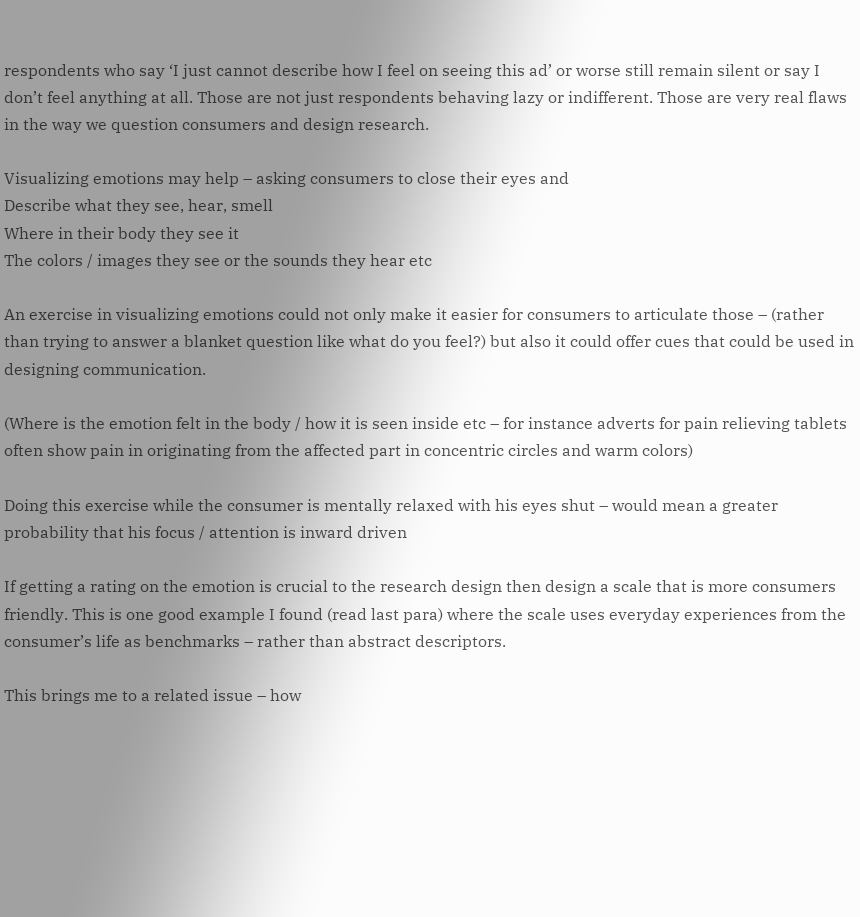respondents who say ‘I just cannot describe how I feel on seeing this ad’ or worse still remain silent or say I don’t feel anything at all. Those are not just respondents behaving lazy or indifferent. Those are very real flaws in the way we question consumers and design research.

Visualizing emotions may help – asking consumers to close their eyes and
Describe what they see, hear, smell
Where in their body they see it
The colors / images they see or the sounds they hear etc

An exercise in visualizing emotions could not only make it easier for consumers to articulate those – (rather than trying to answer a blanket question like what do you feel?) but also it could offer cues that could be used in designing communication.

(Where is the emotion felt in the body / how it is seen inside etc – for instance adverts for pain relieving tablets often show pain in originating from the affected part in concentric circles and warm colors)

Doing this exercise while the consumer is mentally relaxed with his eyes shut – would mean a greater probability that his focus / attention is inward driven

If getting a rating on the emotion is crucial to the research design then design a scale that is more consumers friendly. This is one good example I found (read last para) where the scale uses everyday experiences from the consumer’s life as benchmarks – rather than abstract descriptors.

This brings me to a related issue – how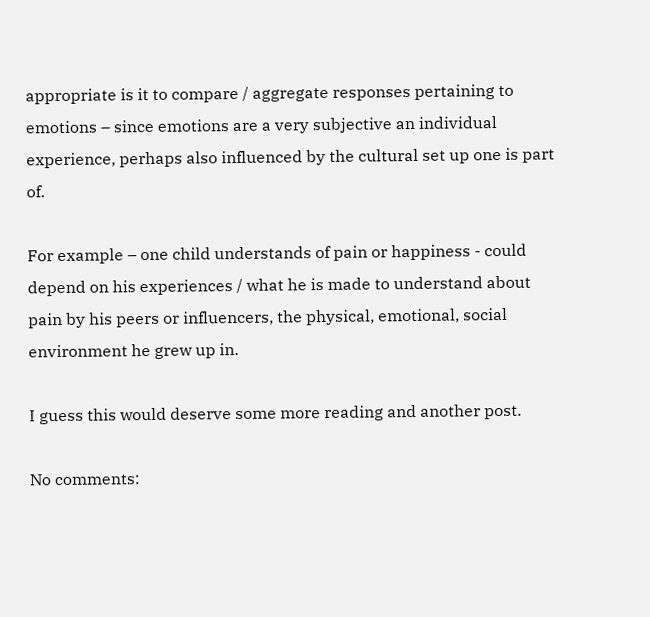appropriate is it to compare / aggregate responses pertaining to emotions – since emotions are a very subjective an individual experience, perhaps also influenced by the cultural set up one is part of.

For example – one child understands of pain or happiness - could depend on his experiences / what he is made to understand about pain by his peers or influencers, the physical, emotional, social environment he grew up in.

I guess this would deserve some more reading and another post.

No comments: